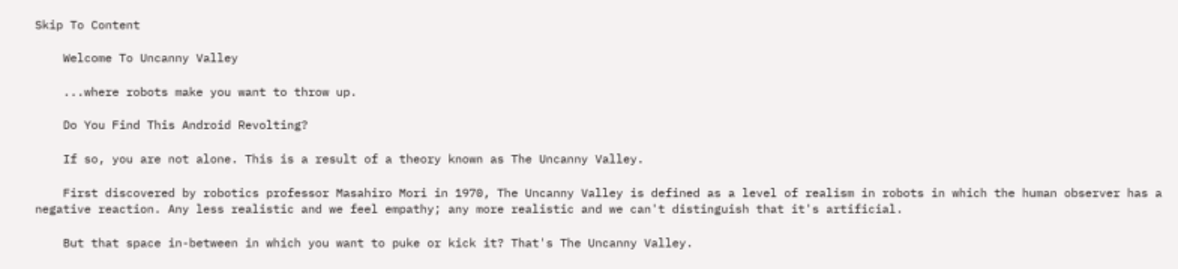Skip To Content

    Welcome To Uncanny Valley

    ...where robots make you want to throw up.

    Do You Find This Android Revolting?

    If so, you are not alone. This is a result of a theory known as The Uncanny Valley.

    First discovered by robotics professor Masahiro Mori in 1970, The Uncanny Valley is defined as a level of realism in robots in which the human observer has a negative reaction. Any less realistic and we feel empathy; any more realistic and we can't distinguish that it's artificial.

    But that space in-between in which you want to puke or kick it? That's The Uncanny Valley.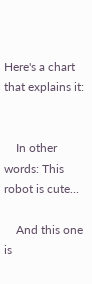Here's a chart that explains it:


    In other words: This robot is cute...

    And this one is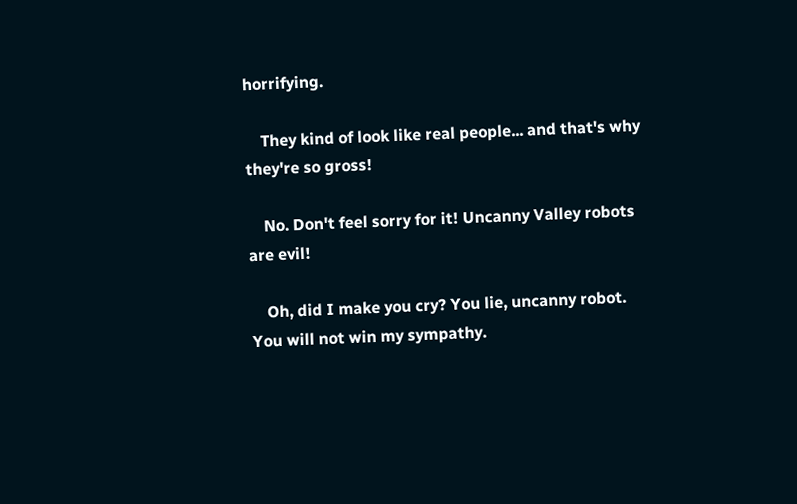horrifying.

    They kind of look like real people... and that's why they're so gross!

    No. Don't feel sorry for it! Uncanny Valley robots are evil!

    Oh, did I make you cry? You lie, uncanny robot. You will not win my sympathy.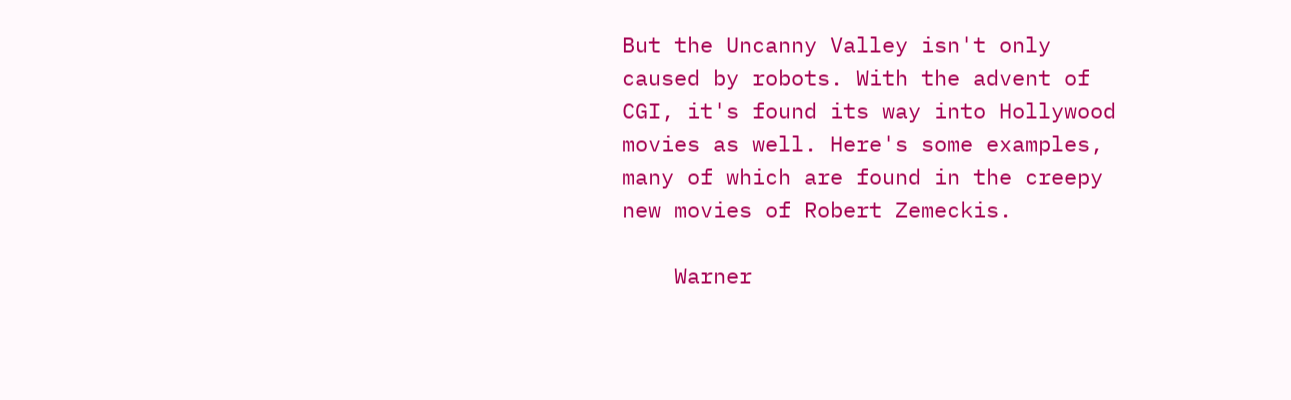But the Uncanny Valley isn't only caused by robots. With the advent of CGI, it's found its way into Hollywood movies as well. Here's some examples, many of which are found in the creepy new movies of Robert Zemeckis.

    Warner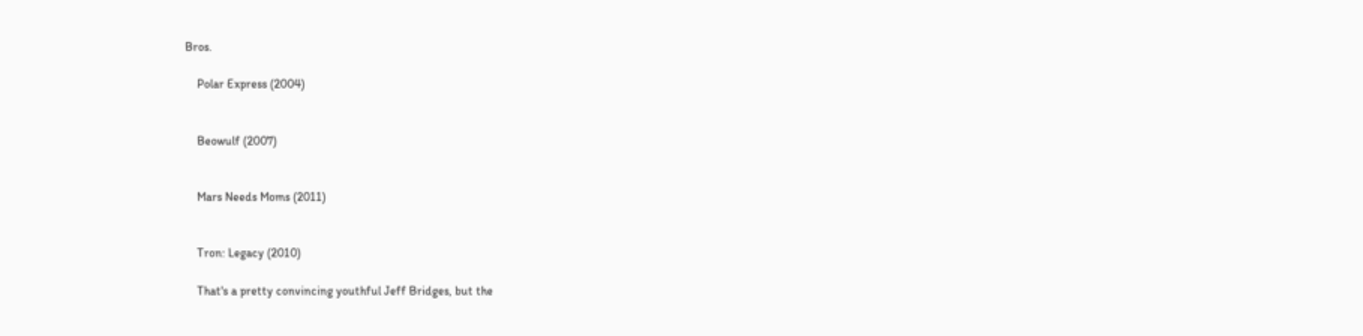Bros.

    Polar Express (2004)


    Beowulf (2007)


    Mars Needs Moms (2011)


    Tron: Legacy (2010)

    That's a pretty convincing youthful Jeff Bridges, but the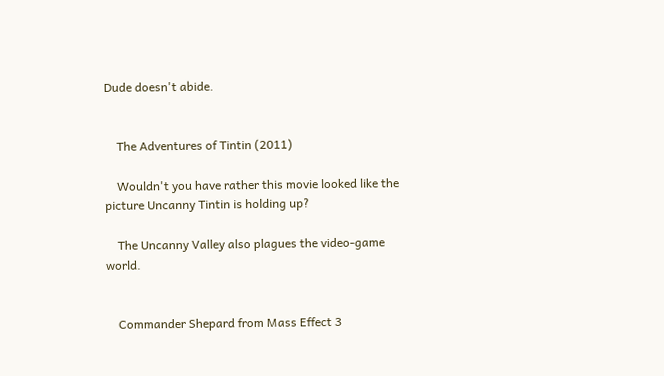Dude doesn't abide.


    The Adventures of Tintin (2011)

    Wouldn't you have rather this movie looked like the picture Uncanny Tintin is holding up?

    The Uncanny Valley also plagues the video-game world.


    Commander Shepard from Mass Effect 3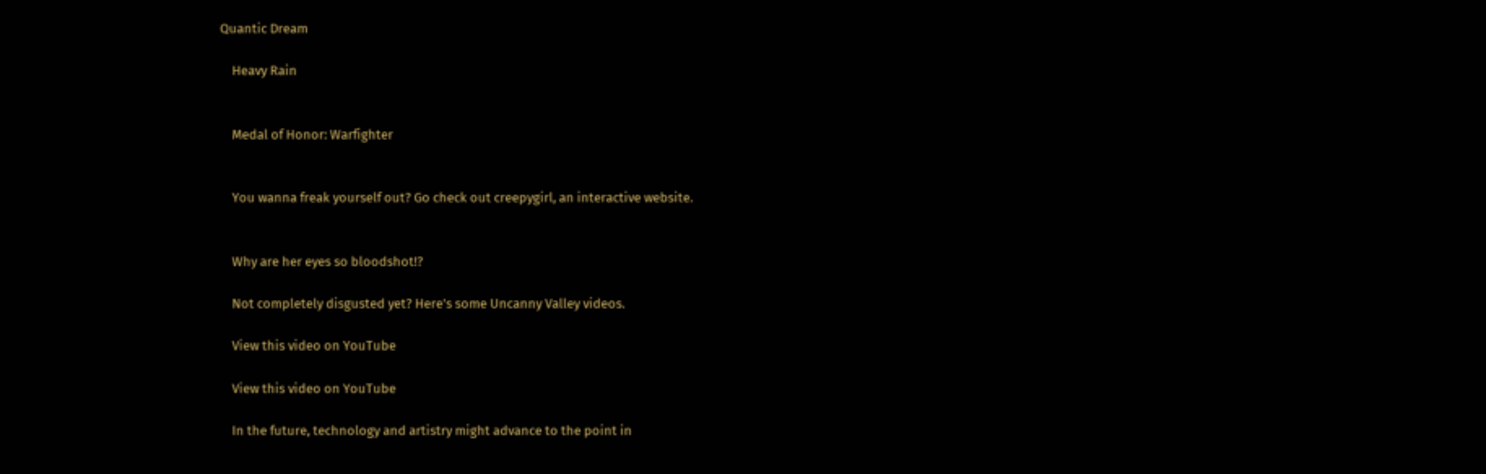Quantic Dream

    Heavy Rain


    Medal of Honor: Warfighter


    You wanna freak yourself out? Go check out creepygirl, an interactive website.


    Why are her eyes so bloodshot!?

    Not completely disgusted yet? Here's some Uncanny Valley videos.

    View this video on YouTube

    View this video on YouTube

    In the future, technology and artistry might advance to the point in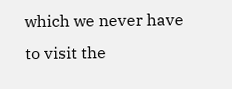which we never have to visit the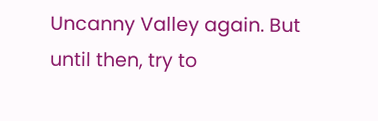Uncanny Valley again. But until then, try to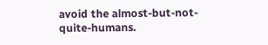avoid the almost-but-not-quite-humans.